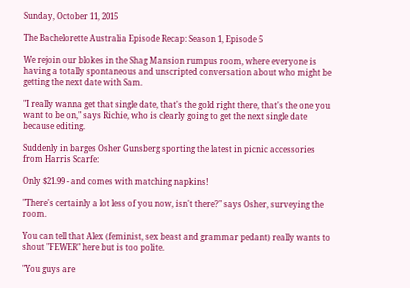Sunday, October 11, 2015

The Bachelorette Australia Episode Recap: Season 1, Episode 5

We rejoin our blokes in the Shag Mansion rumpus room, where everyone is having a totally spontaneous and unscripted conversation about who might be getting the next date with Sam.

"I really wanna get that single date, that's the gold right there, that's the one you want to be on," says Richie, who is clearly going to get the next single date because editing.

Suddenly in barges Osher Gunsberg sporting the latest in picnic accessories from Harris Scarfe:

Only $21.99 - and comes with matching napkins!

"There's certainly a lot less of you now, isn't there?" says Osher, surveying the room.

You can tell that Alex (feminist, sex beast and grammar pedant) really wants to shout "FEWER" here but is too polite.

"You guys are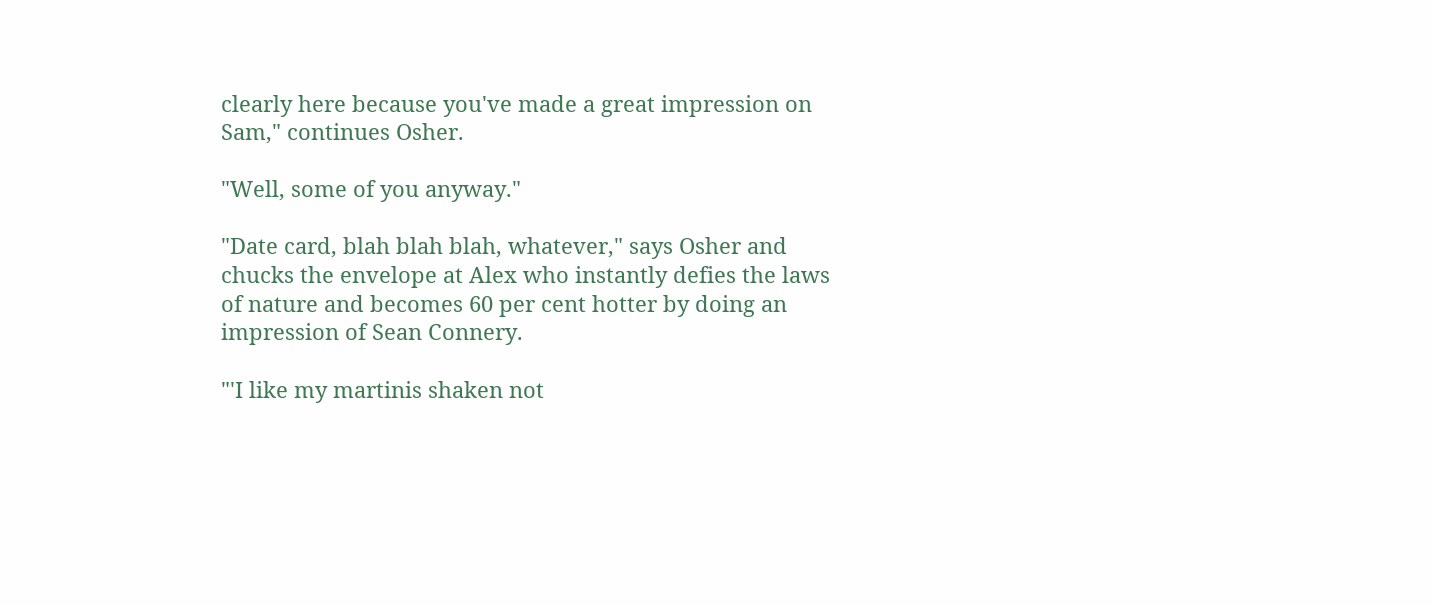clearly here because you've made a great impression on Sam," continues Osher.

"Well, some of you anyway."

"Date card, blah blah blah, whatever," says Osher and chucks the envelope at Alex who instantly defies the laws of nature and becomes 60 per cent hotter by doing an impression of Sean Connery.

"'I like my martinis shaken not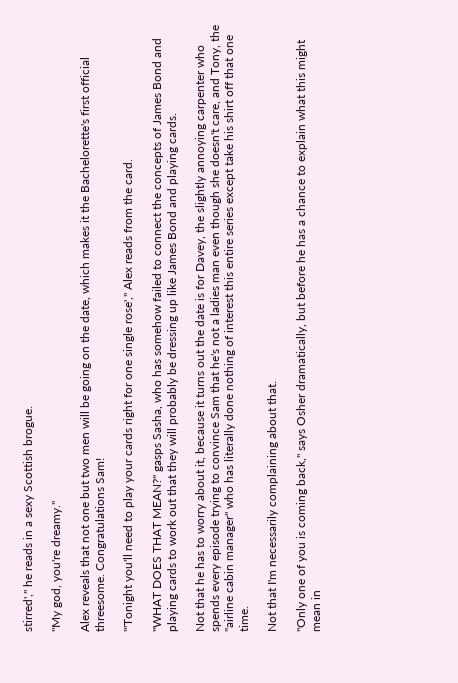stirred'," he reads in a sexy Scottish brogue.

"My god, you're dreamy."

Alex reveals that not one but two men will be going on the date, which makes it the Bachelorette's first official threesome. Congratulations Sam!

"'Tonight you'll need to play your cards right for one single rose'," Alex reads from the card.

"WHAT DOES THAT MEAN?" gasps Sasha, who has somehow failed to connect the concepts of James Bond and playing cards to work out that they will probably be dressing up like James Bond and playing cards.

Not that he has to worry about it, because it turns out the date is for Davey, the slightly annoying carpenter who spends every episode trying to convince Sam that he's not a ladies man even though she doesn't care, and Tony, the "airline cabin manager" who has literally done nothing of interest this entire series except take his shirt off that one time.

Not that I'm necessarily complaining about that.

"Only one of you is coming back," says Osher dramatically, but before he has a chance to explain what this might mean in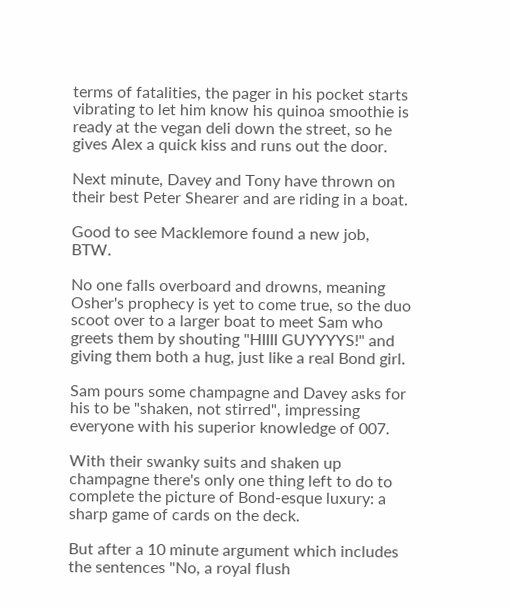terms of fatalities, the pager in his pocket starts vibrating to let him know his quinoa smoothie is ready at the vegan deli down the street, so he gives Alex a quick kiss and runs out the door.

Next minute, Davey and Tony have thrown on their best Peter Shearer and are riding in a boat.

Good to see Macklemore found a new job, BTW.

No one falls overboard and drowns, meaning Osher's prophecy is yet to come true, so the duo scoot over to a larger boat to meet Sam who greets them by shouting "HIIII GUYYYYS!" and giving them both a hug, just like a real Bond girl.

Sam pours some champagne and Davey asks for his to be "shaken, not stirred", impressing everyone with his superior knowledge of 007.

With their swanky suits and shaken up champagne there's only one thing left to do to complete the picture of Bond-esque luxury: a sharp game of cards on the deck.

But after a 10 minute argument which includes the sentences "No, a royal flush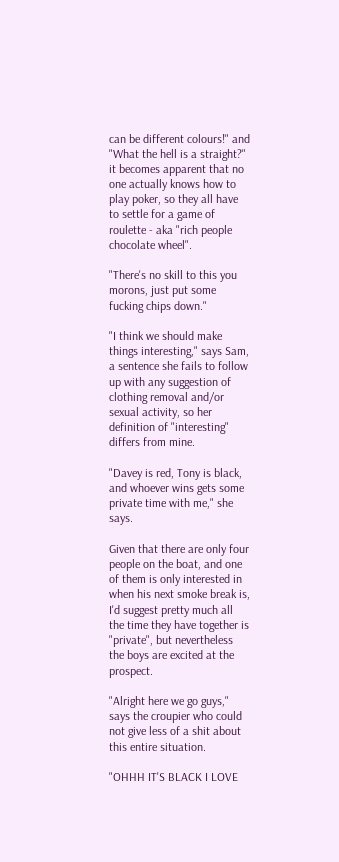can be different colours!" and "What the hell is a straight?" it becomes apparent that no one actually knows how to play poker, so they all have to settle for a game of roulette - aka "rich people chocolate wheel".

"There's no skill to this you morons, just put some fucking chips down."

"I think we should make things interesting," says Sam, a sentence she fails to follow up with any suggestion of clothing removal and/or sexual activity, so her definition of "interesting" differs from mine.

"Davey is red, Tony is black, and whoever wins gets some private time with me," she says.

Given that there are only four people on the boat, and one of them is only interested in when his next smoke break is, I'd suggest pretty much all the time they have together is "private", but nevertheless the boys are excited at the prospect.

"Alright here we go guys," says the croupier who could not give less of a shit about this entire situation.

"OHHH IT'S BLACK I LOVE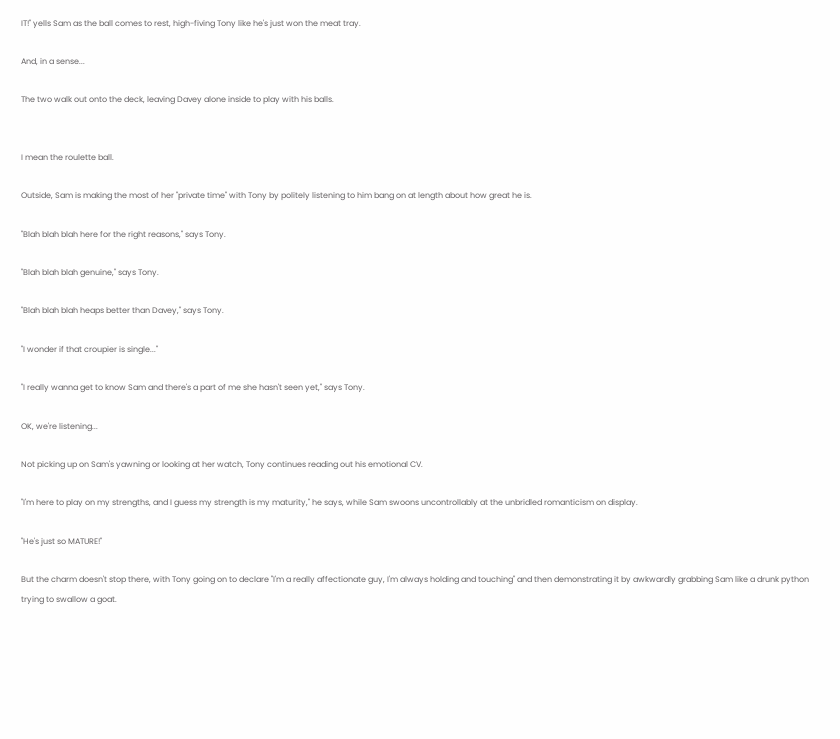IT!" yells Sam as the ball comes to rest, high-fiving Tony like he's just won the meat tray.

And, in a sense...

The two walk out onto the deck, leaving Davey alone inside to play with his balls.


I mean the roulette ball.

Outside, Sam is making the most of her "private time" with Tony by politely listening to him bang on at length about how great he is.

"Blah blah blah here for the right reasons," says Tony.

"Blah blah blah genuine," says Tony.

"Blah blah blah heaps better than Davey," says Tony.

"I wonder if that croupier is single..."

"I really wanna get to know Sam and there's a part of me she hasn't seen yet," says Tony.

OK, we're listening...

Not picking up on Sam's yawning or looking at her watch, Tony continues reading out his emotional CV.

"I'm here to play on my strengths, and I guess my strength is my maturity," he says, while Sam swoons uncontrollably at the unbridled romanticism on display.

"He's just so MATURE!"

But the charm doesn't stop there, with Tony going on to declare "I'm a really affectionate guy, I'm always holding and touching" and then demonstrating it by awkwardly grabbing Sam like a drunk python trying to swallow a goat.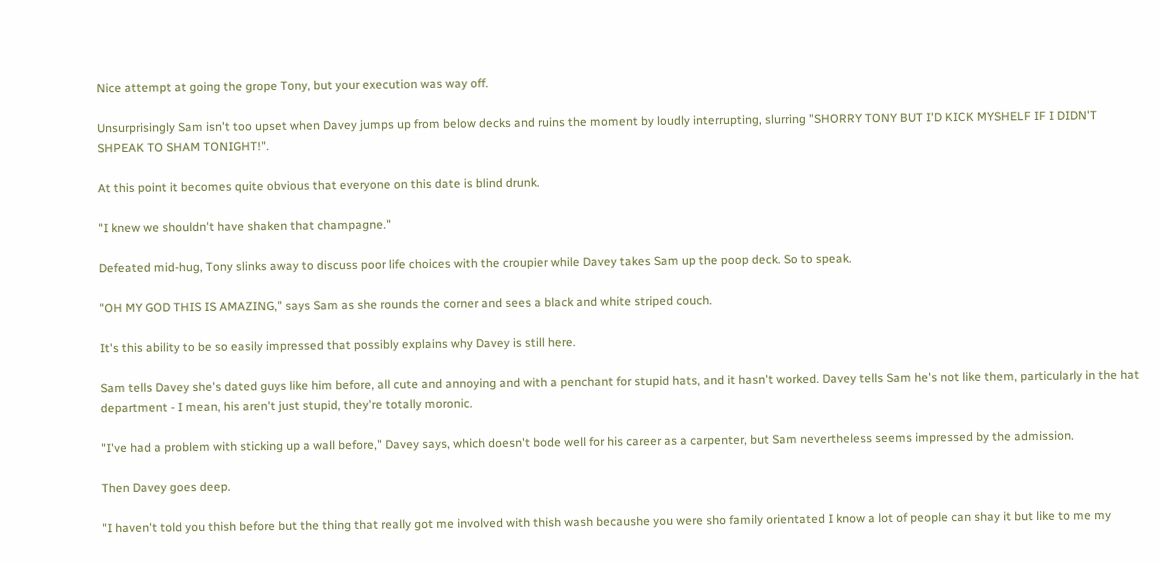Nice attempt at going the grope Tony, but your execution was way off.

Unsurprisingly Sam isn't too upset when Davey jumps up from below decks and ruins the moment by loudly interrupting, slurring "SHORRY TONY BUT I'D KICK MYSHELF IF I DIDN'T SHPEAK TO SHAM TONIGHT!".

At this point it becomes quite obvious that everyone on this date is blind drunk.

"I knew we shouldn't have shaken that champagne."

Defeated mid-hug, Tony slinks away to discuss poor life choices with the croupier while Davey takes Sam up the poop deck. So to speak.

"OH MY GOD THIS IS AMAZING," says Sam as she rounds the corner and sees a black and white striped couch.

It's this ability to be so easily impressed that possibly explains why Davey is still here.

Sam tells Davey she's dated guys like him before, all cute and annoying and with a penchant for stupid hats, and it hasn't worked. Davey tells Sam he's not like them, particularly in the hat department - I mean, his aren't just stupid, they're totally moronic.

"I've had a problem with sticking up a wall before," Davey says, which doesn't bode well for his career as a carpenter, but Sam nevertheless seems impressed by the admission.

Then Davey goes deep.

"I haven't told you thish before but the thing that really got me involved with thish wash becaushe you were sho family orientated I know a lot of people can shay it but like to me my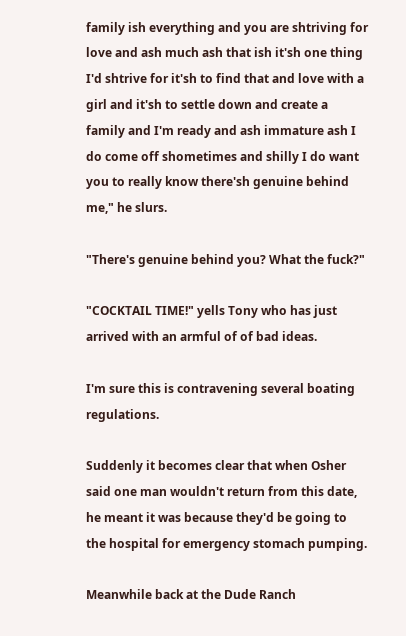family ish everything and you are shtriving for love and ash much ash that ish it'sh one thing I'd shtrive for it'sh to find that and love with a girl and it'sh to settle down and create a family and I'm ready and ash immature ash I do come off shometimes and shilly I do want you to really know there'sh genuine behind me," he slurs.

"There's genuine behind you? What the fuck?"

"COCKTAIL TIME!" yells Tony who has just arrived with an armful of of bad ideas.

I'm sure this is contravening several boating regulations.

Suddenly it becomes clear that when Osher said one man wouldn't return from this date, he meant it was because they'd be going to the hospital for emergency stomach pumping.

Meanwhile back at the Dude Ranch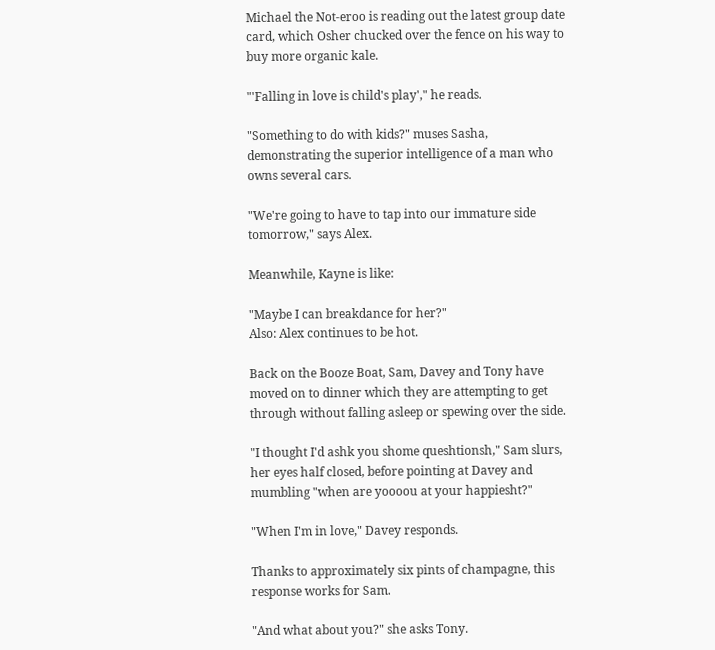Michael the Not-eroo is reading out the latest group date card, which Osher chucked over the fence on his way to buy more organic kale.

"'Falling in love is child's play'," he reads.

"Something to do with kids?" muses Sasha, demonstrating the superior intelligence of a man who owns several cars.

"We're going to have to tap into our immature side tomorrow," says Alex.

Meanwhile, Kayne is like:

"Maybe I can breakdance for her?"
Also: Alex continues to be hot.

Back on the Booze Boat, Sam, Davey and Tony have moved on to dinner which they are attempting to get through without falling asleep or spewing over the side.

"I thought I'd ashk you shome queshtionsh," Sam slurs, her eyes half closed, before pointing at Davey and mumbling "when are yoooou at your happiesht?"

"When I'm in love," Davey responds.

Thanks to approximately six pints of champagne, this response works for Sam.

"And what about you?" she asks Tony.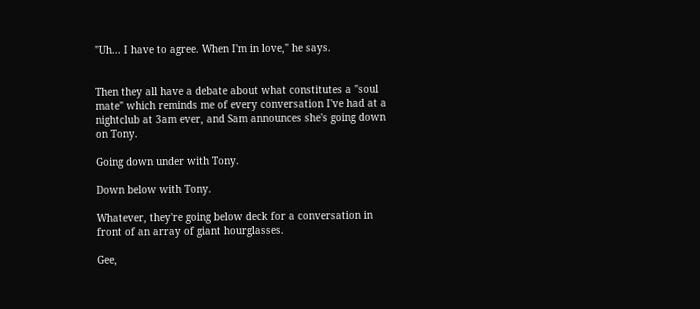"Uh... I have to agree. When I'm in love," he says.


Then they all have a debate about what constitutes a "soul mate" which reminds me of every conversation I've had at a nightclub at 3am ever, and Sam announces she's going down on Tony.

Going down under with Tony.

Down below with Tony.

Whatever, they're going below deck for a conversation in front of an array of giant hourglasses.

Gee,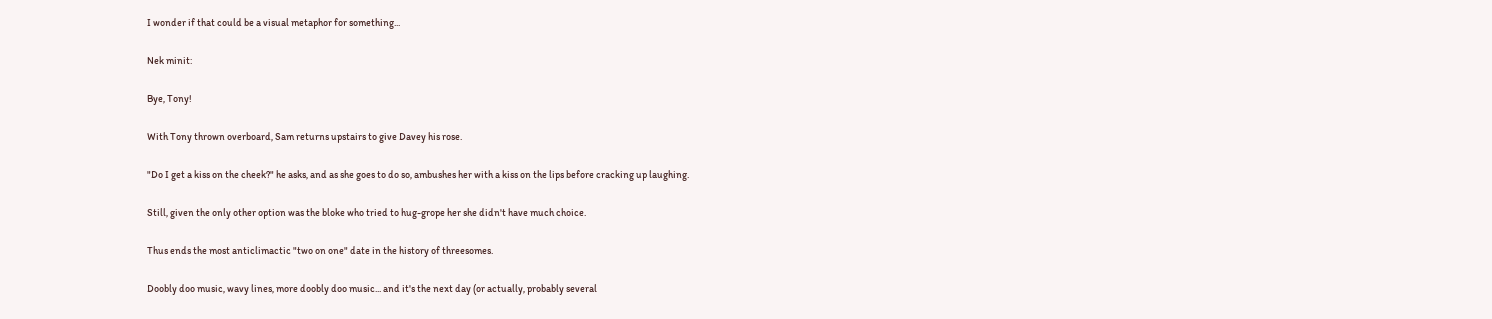I wonder if that could be a visual metaphor for something...

Nek minit:

Bye, Tony!

With Tony thrown overboard, Sam returns upstairs to give Davey his rose.

"Do I get a kiss on the cheek?" he asks, and as she goes to do so, ambushes her with a kiss on the lips before cracking up laughing.

Still, given the only other option was the bloke who tried to hug-grope her she didn't have much choice.

Thus ends the most anticlimactic "two on one" date in the history of threesomes.

Doobly doo music, wavy lines, more doobly doo music... and it's the next day (or actually, probably several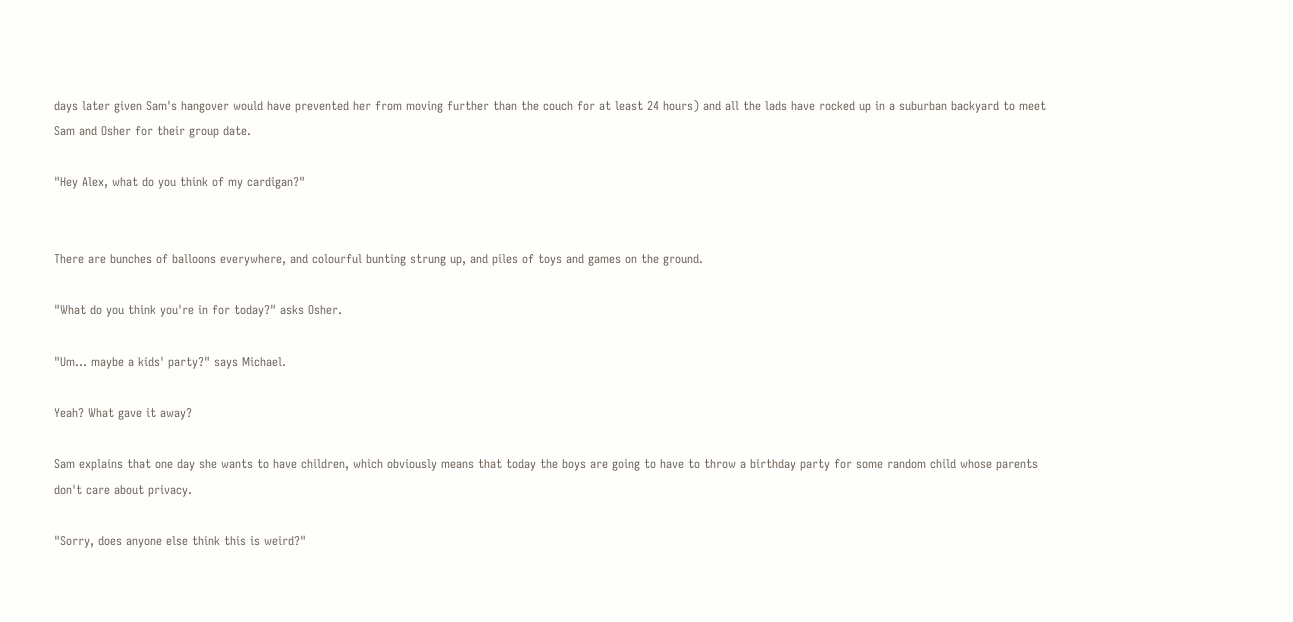days later given Sam's hangover would have prevented her from moving further than the couch for at least 24 hours) and all the lads have rocked up in a suburban backyard to meet Sam and Osher for their group date.

"Hey Alex, what do you think of my cardigan?"


There are bunches of balloons everywhere, and colourful bunting strung up, and piles of toys and games on the ground.

"What do you think you're in for today?" asks Osher.

"Um... maybe a kids' party?" says Michael.

Yeah? What gave it away?

Sam explains that one day she wants to have children, which obviously means that today the boys are going to have to throw a birthday party for some random child whose parents don't care about privacy.

"Sorry, does anyone else think this is weird?"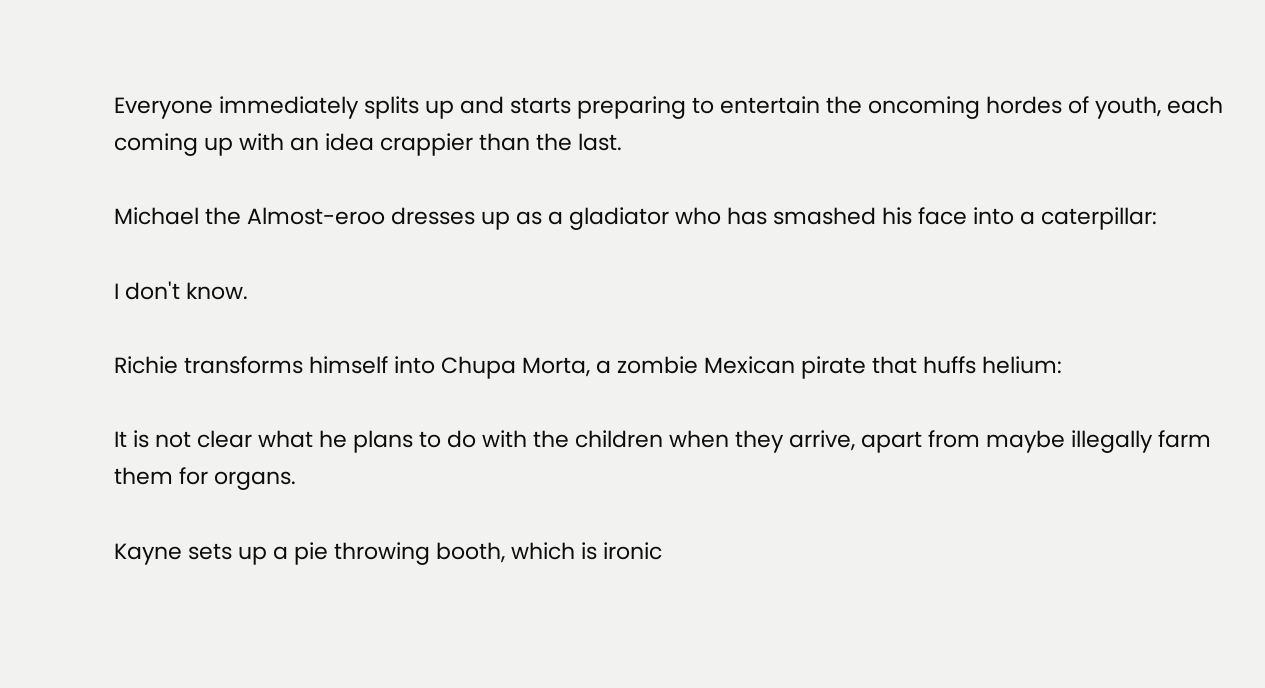Everyone immediately splits up and starts preparing to entertain the oncoming hordes of youth, each coming up with an idea crappier than the last.

Michael the Almost-eroo dresses up as a gladiator who has smashed his face into a caterpillar:

I don't know.

Richie transforms himself into Chupa Morta, a zombie Mexican pirate that huffs helium:

It is not clear what he plans to do with the children when they arrive, apart from maybe illegally farm them for organs.

Kayne sets up a pie throwing booth, which is ironic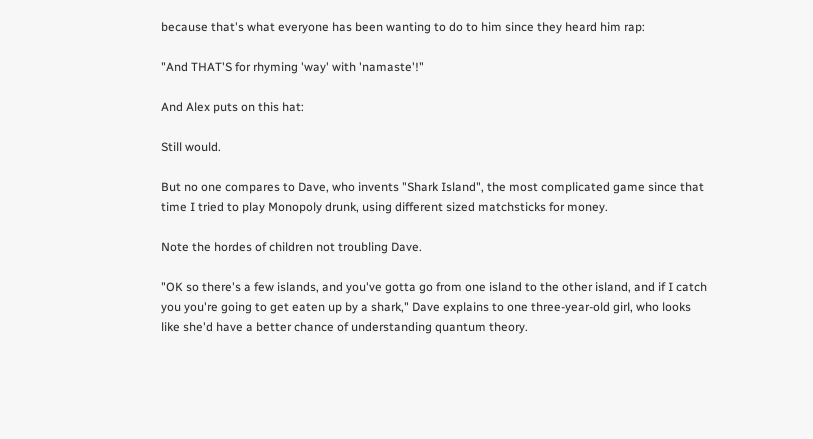because that's what everyone has been wanting to do to him since they heard him rap:

"And THAT'S for rhyming 'way' with 'namaste'!"

And Alex puts on this hat:

Still would.

But no one compares to Dave, who invents "Shark Island", the most complicated game since that time I tried to play Monopoly drunk, using different sized matchsticks for money.

Note the hordes of children not troubling Dave.

"OK so there's a few islands, and you've gotta go from one island to the other island, and if I catch you you're going to get eaten up by a shark," Dave explains to one three-year-old girl, who looks like she'd have a better chance of understanding quantum theory.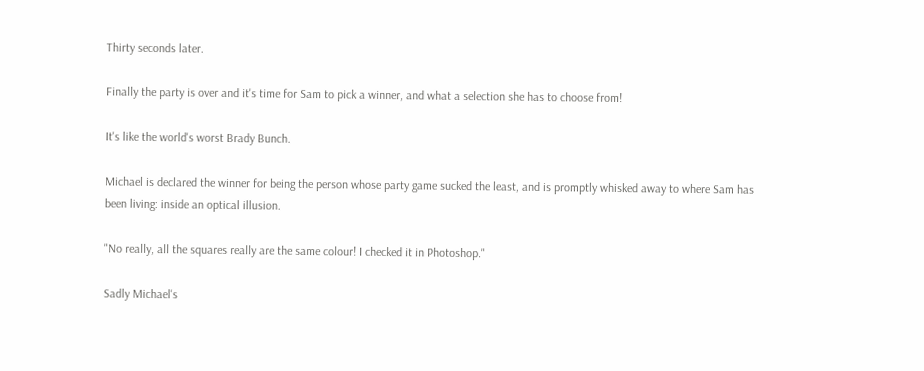Thirty seconds later.

Finally the party is over and it's time for Sam to pick a winner, and what a selection she has to choose from!

It's like the world's worst Brady Bunch.

Michael is declared the winner for being the person whose party game sucked the least, and is promptly whisked away to where Sam has been living: inside an optical illusion.

"No really, all the squares really are the same colour! I checked it in Photoshop."

Sadly Michael's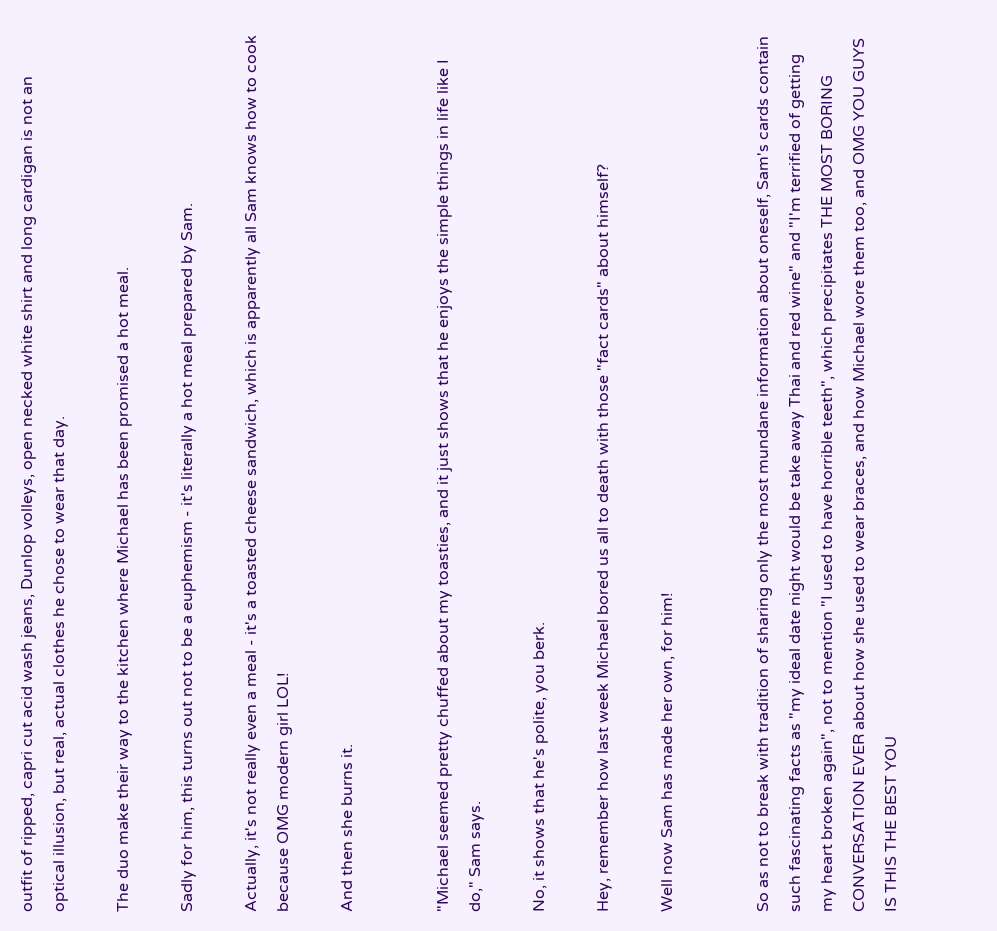outfit of ripped, capri cut acid wash jeans, Dunlop volleys, open necked white shirt and long cardigan is not an optical illusion, but real, actual clothes he chose to wear that day.

The duo make their way to the kitchen where Michael has been promised a hot meal.

Sadly for him, this turns out not to be a euphemism - it's literally a hot meal prepared by Sam.

Actually, it's not really even a meal - it's a toasted cheese sandwich, which is apparently all Sam knows how to cook because OMG modern girl LOL!

And then she burns it.


"Michael seemed pretty chuffed about my toasties, and it just shows that he enjoys the simple things in life like I do," Sam says.

No, it shows that he's polite, you berk.

Hey, remember how last week Michael bored us all to death with those "fact cards" about himself?

Well now Sam has made her own, for him!


So as not to break with tradition of sharing only the most mundane information about oneself, Sam's cards contain such fascinating facts as "my ideal date night would be take away Thai and red wine" and "I'm terrified of getting my heart broken again", not to mention "I used to have horrible teeth", which precipitates THE MOST BORING CONVERSATION EVER about how she used to wear braces, and how Michael wore them too, and OMG YOU GUYS IS THIS THE BEST YOU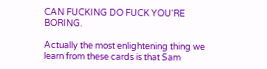CAN FUCKING DO FUCK YOU'RE BORING.

Actually the most enlightening thing we learn from these cards is that Sam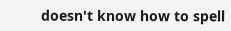doesn't know how to spell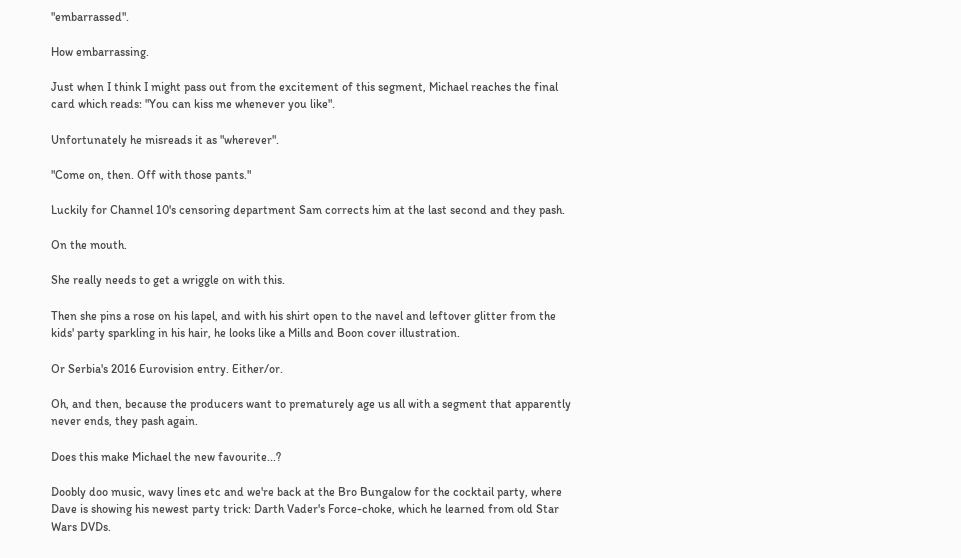"embarrassed".

How embarrassing.

Just when I think I might pass out from the excitement of this segment, Michael reaches the final card which reads: "You can kiss me whenever you like".

Unfortunately he misreads it as "wherever".

"Come on, then. Off with those pants."

Luckily for Channel 10's censoring department Sam corrects him at the last second and they pash.

On the mouth.

She really needs to get a wriggle on with this.

Then she pins a rose on his lapel, and with his shirt open to the navel and leftover glitter from the kids' party sparkling in his hair, he looks like a Mills and Boon cover illustration.

Or Serbia's 2016 Eurovision entry. Either/or.

Oh, and then, because the producers want to prematurely age us all with a segment that apparently never ends, they pash again.

Does this make Michael the new favourite...?

Doobly doo music, wavy lines etc and we're back at the Bro Bungalow for the cocktail party, where Dave is showing his newest party trick: Darth Vader's Force-choke, which he learned from old Star Wars DVDs.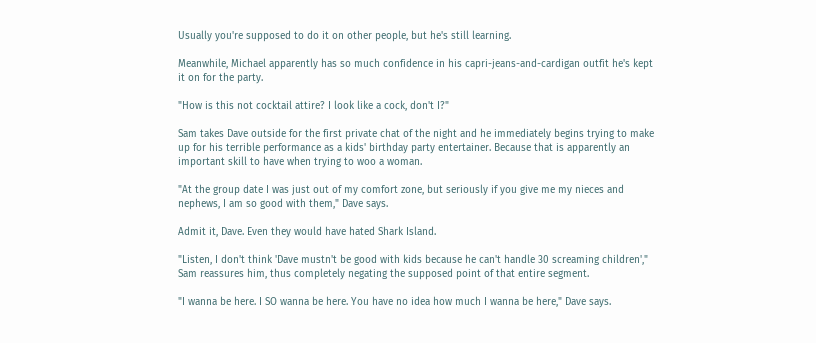Usually you're supposed to do it on other people, but he's still learning.

Meanwhile, Michael apparently has so much confidence in his capri-jeans-and-cardigan outfit he's kept it on for the party.

"How is this not cocktail attire? I look like a cock, don't I?"

Sam takes Dave outside for the first private chat of the night and he immediately begins trying to make up for his terrible performance as a kids' birthday party entertainer. Because that is apparently an important skill to have when trying to woo a woman.

"At the group date I was just out of my comfort zone, but seriously if you give me my nieces and nephews, I am so good with them," Dave says.

Admit it, Dave. Even they would have hated Shark Island.

"Listen, I don't think 'Dave mustn't be good with kids because he can't handle 30 screaming children'," Sam reassures him, thus completely negating the supposed point of that entire segment.

"I wanna be here. I SO wanna be here. You have no idea how much I wanna be here," Dave says.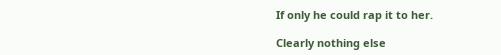If only he could rap it to her.

Clearly nothing else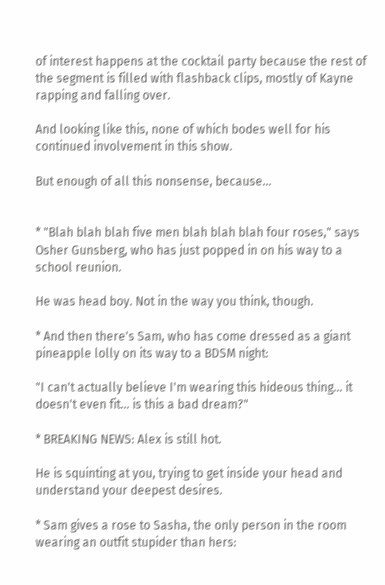of interest happens at the cocktail party because the rest of the segment is filled with flashback clips, mostly of Kayne rapping and falling over.

And looking like this, none of which bodes well for his continued involvement in this show.

But enough of all this nonsense, because...


* "Blah blah blah five men blah blah blah four roses," says Osher Gunsberg, who has just popped in on his way to a school reunion.

He was head boy. Not in the way you think, though.

* And then there's Sam, who has come dressed as a giant pineapple lolly on its way to a BDSM night:

"I can't actually believe I'm wearing this hideous thing... it doesn't even fit... is this a bad dream?"

* BREAKING NEWS: Alex is still hot.

He is squinting at you, trying to get inside your head and understand your deepest desires.

* Sam gives a rose to Sasha, the only person in the room wearing an outfit stupider than hers: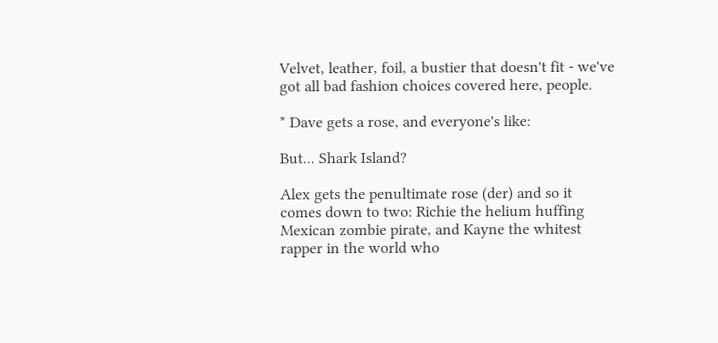Velvet, leather, foil, a bustier that doesn't fit - we've got all bad fashion choices covered here, people.

* Dave gets a rose, and everyone's like:

But... Shark Island?

Alex gets the penultimate rose (der) and so it comes down to two: Richie the helium huffing Mexican zombie pirate, and Kayne the whitest rapper in the world who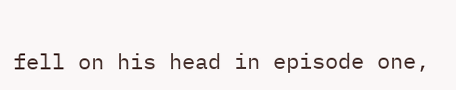fell on his head in episode one,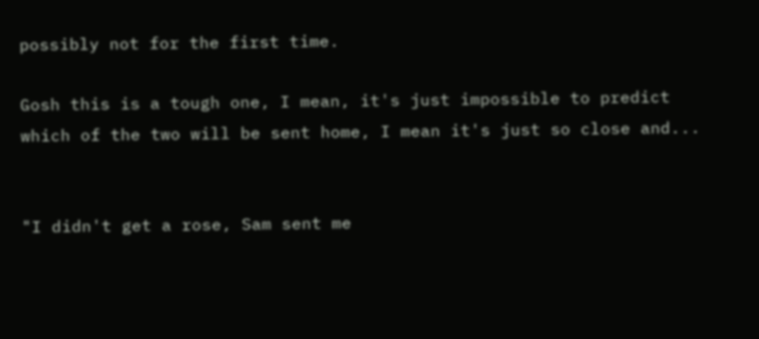possibly not for the first time.

Gosh this is a tough one, I mean, it's just impossible to predict which of the two will be sent home, I mean it's just so close and...


"I didn't get a rose, Sam sent me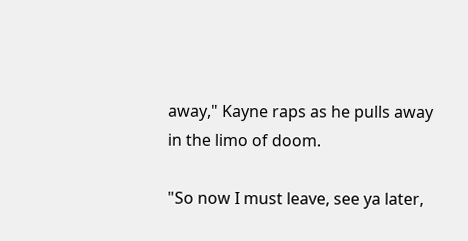away," Kayne raps as he pulls away in the limo of doom.

"So now I must leave, see ya later,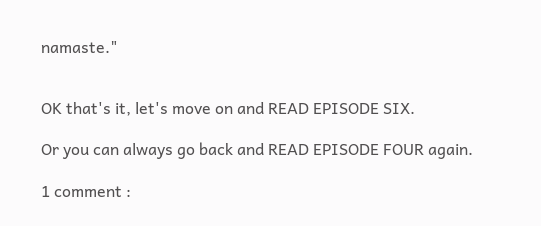namaste."


OK that's it, let's move on and READ EPISODE SIX.

Or you can always go back and READ EPISODE FOUR again.

1 comment :